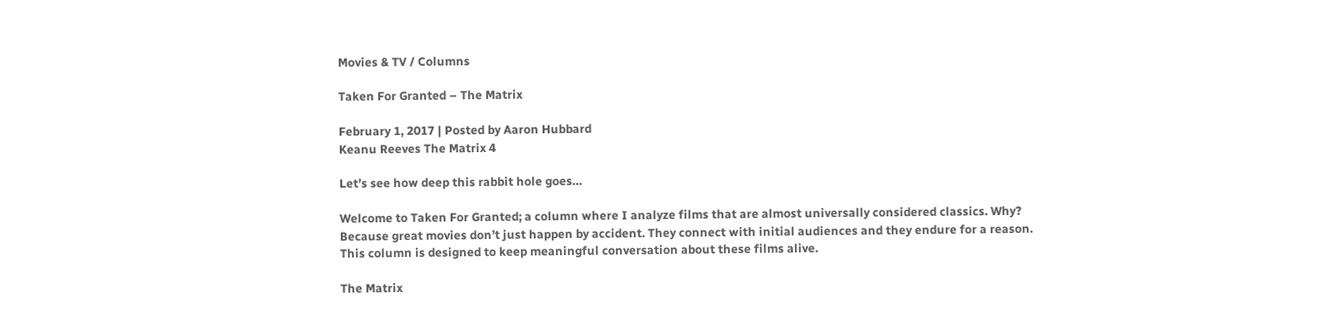Movies & TV / Columns

Taken For Granted – The Matrix

February 1, 2017 | Posted by Aaron Hubbard
Keanu Reeves The Matrix 4

Let’s see how deep this rabbit hole goes…

Welcome to Taken For Granted; a column where I analyze films that are almost universally considered classics. Why? Because great movies don’t just happen by accident. They connect with initial audiences and they endure for a reason. This column is designed to keep meaningful conversation about these films alive.

The Matrix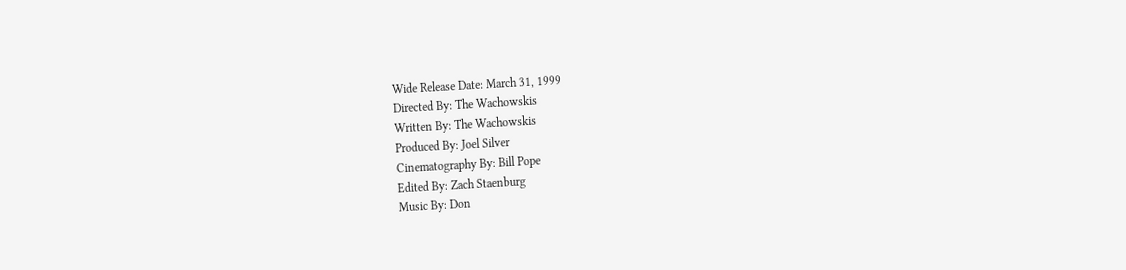Wide Release Date: March 31, 1999
Directed By: The Wachowskis
Written By: The Wachowskis
Produced By: Joel Silver
Cinematography By: Bill Pope
Edited By: Zach Staenburg
Music By: Don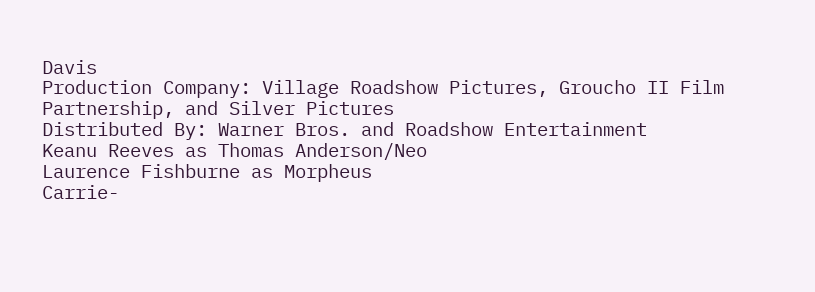Davis
Production Company: Village Roadshow Pictures, Groucho II Film Partnership, and Silver Pictures
Distributed By: Warner Bros. and Roadshow Entertainment
Keanu Reeves as Thomas Anderson/Neo
Laurence Fishburne as Morpheus
Carrie-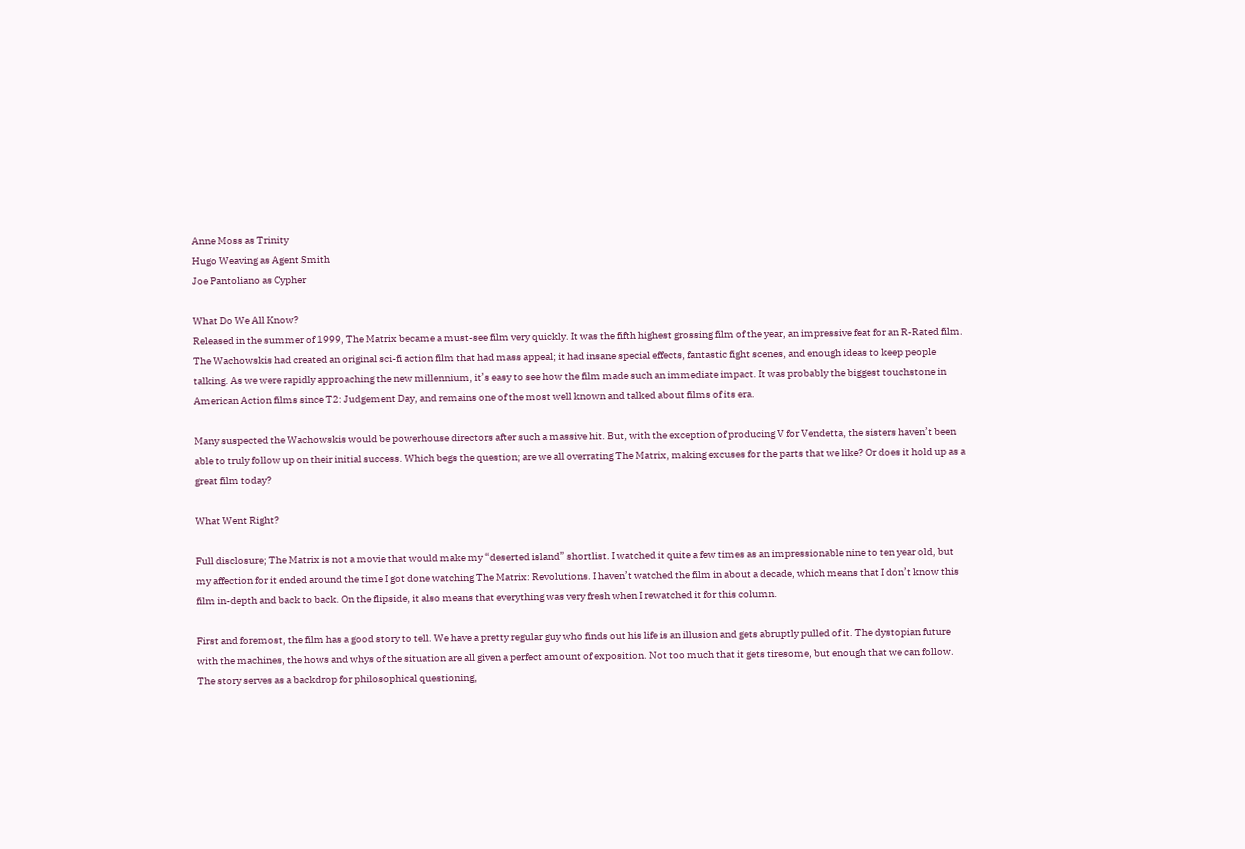Anne Moss as Trinity
Hugo Weaving as Agent Smith
Joe Pantoliano as Cypher

What Do We All Know?
Released in the summer of 1999, The Matrix became a must-see film very quickly. It was the fifth highest grossing film of the year, an impressive feat for an R-Rated film. The Wachowskis had created an original sci-fi action film that had mass appeal; it had insane special effects, fantastic fight scenes, and enough ideas to keep people talking. As we were rapidly approaching the new millennium, it’s easy to see how the film made such an immediate impact. It was probably the biggest touchstone in American Action films since T2: Judgement Day, and remains one of the most well known and talked about films of its era.

Many suspected the Wachowskis would be powerhouse directors after such a massive hit. But, with the exception of producing V for Vendetta, the sisters haven’t been able to truly follow up on their initial success. Which begs the question; are we all overrating The Matrix, making excuses for the parts that we like? Or does it hold up as a great film today?

What Went Right?

Full disclosure; The Matrix is not a movie that would make my “deserted island” shortlist. I watched it quite a few times as an impressionable nine to ten year old, but my affection for it ended around the time I got done watching The Matrix: Revolutions. I haven’t watched the film in about a decade, which means that I don’t know this film in-depth and back to back. On the flipside, it also means that everything was very fresh when I rewatched it for this column.

First and foremost, the film has a good story to tell. We have a pretty regular guy who finds out his life is an illusion and gets abruptly pulled of it. The dystopian future with the machines, the hows and whys of the situation are all given a perfect amount of exposition. Not too much that it gets tiresome, but enough that we can follow. The story serves as a backdrop for philosophical questioning,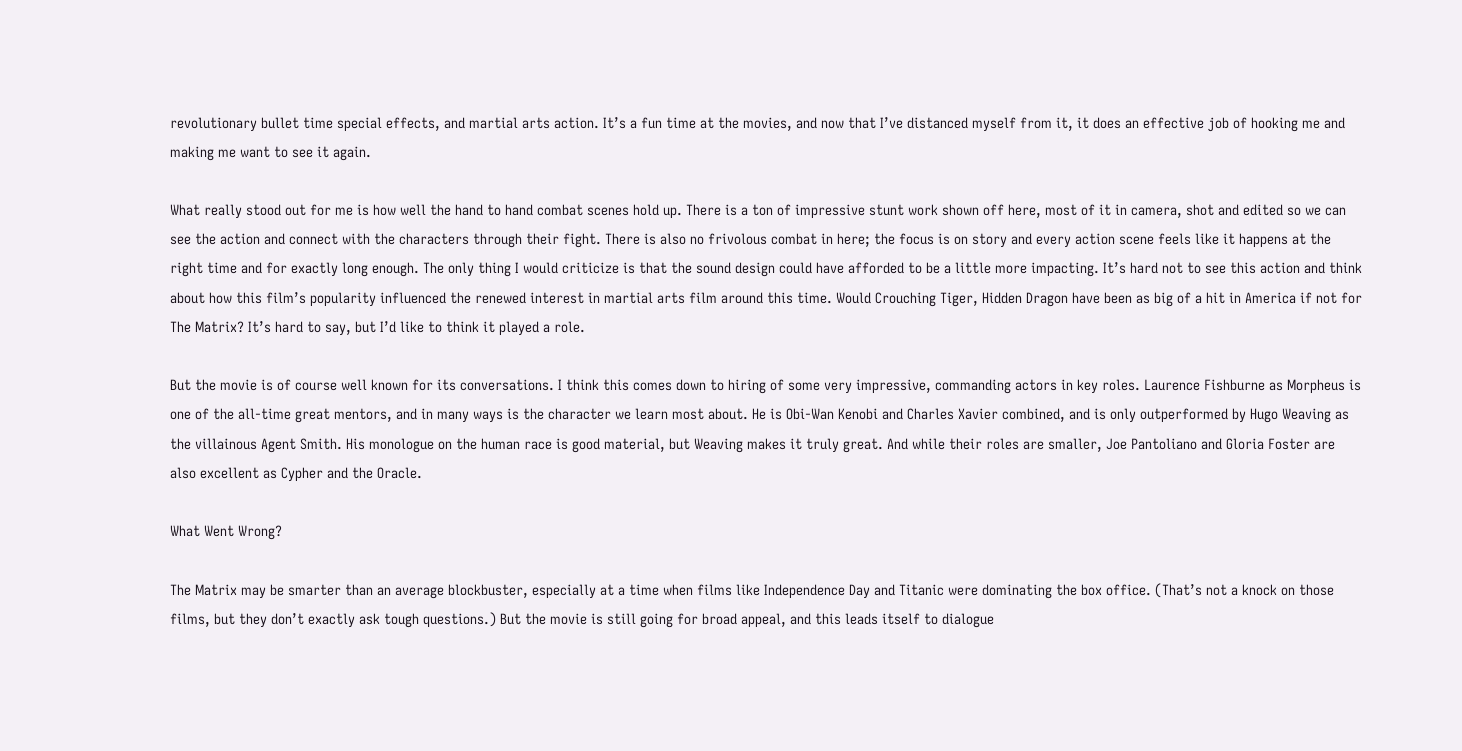revolutionary bullet time special effects, and martial arts action. It’s a fun time at the movies, and now that I’ve distanced myself from it, it does an effective job of hooking me and making me want to see it again.

What really stood out for me is how well the hand to hand combat scenes hold up. There is a ton of impressive stunt work shown off here, most of it in camera, shot and edited so we can see the action and connect with the characters through their fight. There is also no frivolous combat in here; the focus is on story and every action scene feels like it happens at the right time and for exactly long enough. The only thing I would criticize is that the sound design could have afforded to be a little more impacting. It’s hard not to see this action and think about how this film’s popularity influenced the renewed interest in martial arts film around this time. Would Crouching Tiger, Hidden Dragon have been as big of a hit in America if not for The Matrix? It’s hard to say, but I’d like to think it played a role.

But the movie is of course well known for its conversations. I think this comes down to hiring of some very impressive, commanding actors in key roles. Laurence Fishburne as Morpheus is one of the all-time great mentors, and in many ways is the character we learn most about. He is Obi-Wan Kenobi and Charles Xavier combined, and is only outperformed by Hugo Weaving as the villainous Agent Smith. His monologue on the human race is good material, but Weaving makes it truly great. And while their roles are smaller, Joe Pantoliano and Gloria Foster are also excellent as Cypher and the Oracle.

What Went Wrong?

The Matrix may be smarter than an average blockbuster, especially at a time when films like Independence Day and Titanic were dominating the box office. (That’s not a knock on those films, but they don’t exactly ask tough questions.) But the movie is still going for broad appeal, and this leads itself to dialogue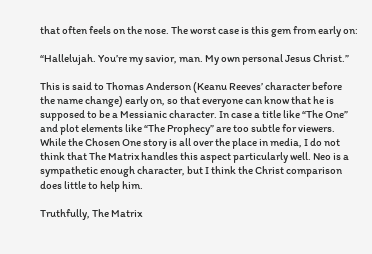that often feels on the nose. The worst case is this gem from early on:

“Hallelujah. You’re my savior, man. My own personal Jesus Christ.”

This is said to Thomas Anderson (Keanu Reeves’ character before the name change) early on, so that everyone can know that he is supposed to be a Messianic character. In case a title like “The One” and plot elements like “The Prophecy” are too subtle for viewers. While the Chosen One story is all over the place in media, I do not think that The Matrix handles this aspect particularly well. Neo is a sympathetic enough character, but I think the Christ comparison does little to help him.

Truthfully, The Matrix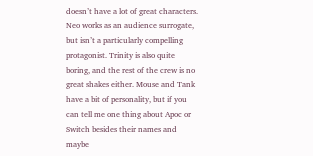doesn’t have a lot of great characters. Neo works as an audience surrogate, but isn’t a particularly compelling protagonist. Trinity is also quite boring, and the rest of the crew is no great shakes either. Mouse and Tank have a bit of personality, but if you can tell me one thing about Apoc or Switch besides their names and maybe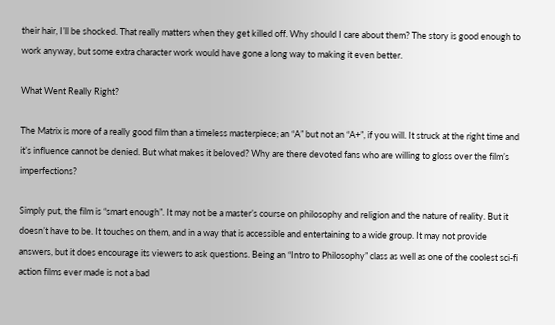their hair, I’ll be shocked. That really matters when they get killed off. Why should I care about them? The story is good enough to work anyway, but some extra character work would have gone a long way to making it even better.

What Went Really Right?

The Matrix is more of a really good film than a timeless masterpiece; an “A” but not an “A+”, if you will. It struck at the right time and it’s influence cannot be denied. But what makes it beloved? Why are there devoted fans who are willing to gloss over the film’s imperfections?

Simply put, the film is “smart enough”. It may not be a master’s course on philosophy and religion and the nature of reality. But it doesn’t have to be. It touches on them, and in a way that is accessible and entertaining to a wide group. It may not provide answers, but it does encourage its viewers to ask questions. Being an “Intro to Philosophy” class as well as one of the coolest sci-fi action films ever made is not a bad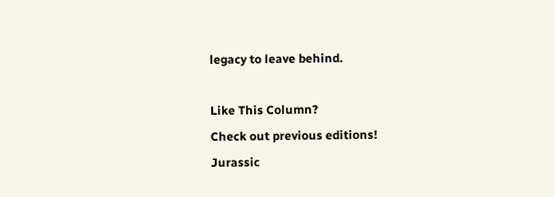legacy to leave behind.

Like This Column?
Check out previous editions!
Jurassic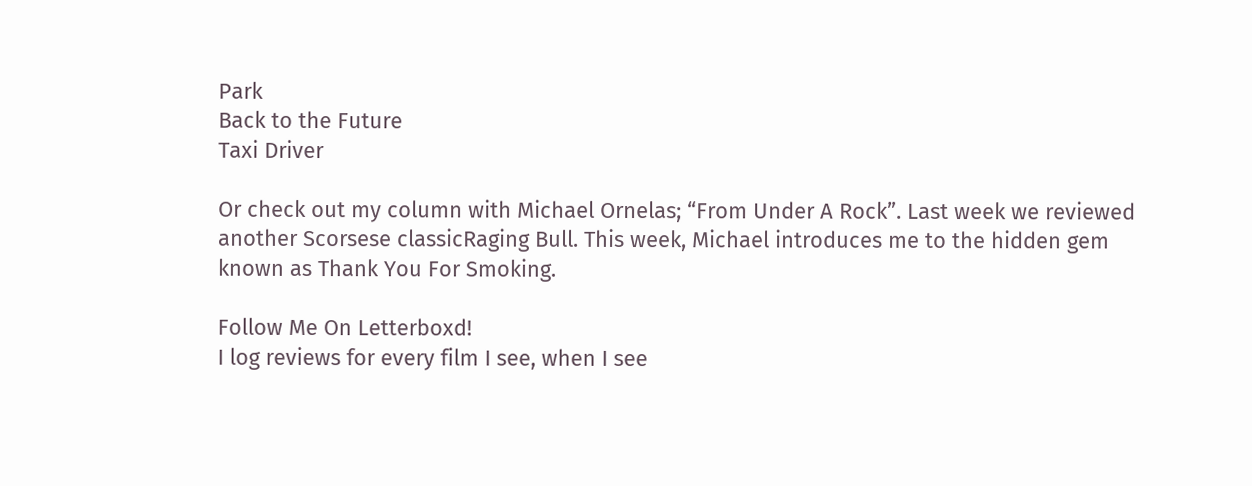Park
Back to the Future
Taxi Driver

Or check out my column with Michael Ornelas; “From Under A Rock”. Last week we reviewed another Scorsese classicRaging Bull. This week, Michael introduces me to the hidden gem known as Thank You For Smoking.

Follow Me On Letterboxd!
I log reviews for every film I see, when I see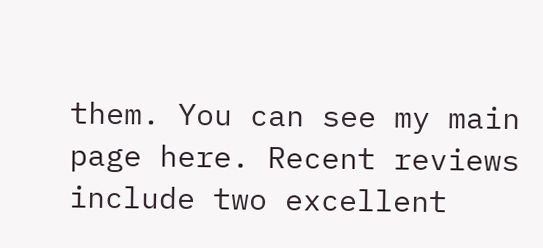them. You can see my main page here. Recent reviews include two excellent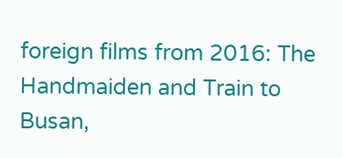foreign films from 2016: The Handmaiden and Train to Busan,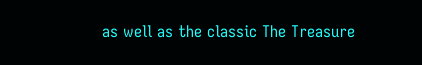as well as the classic The Treasure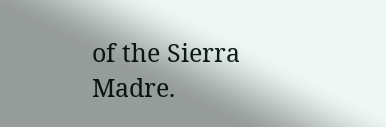of the Sierra Madre.